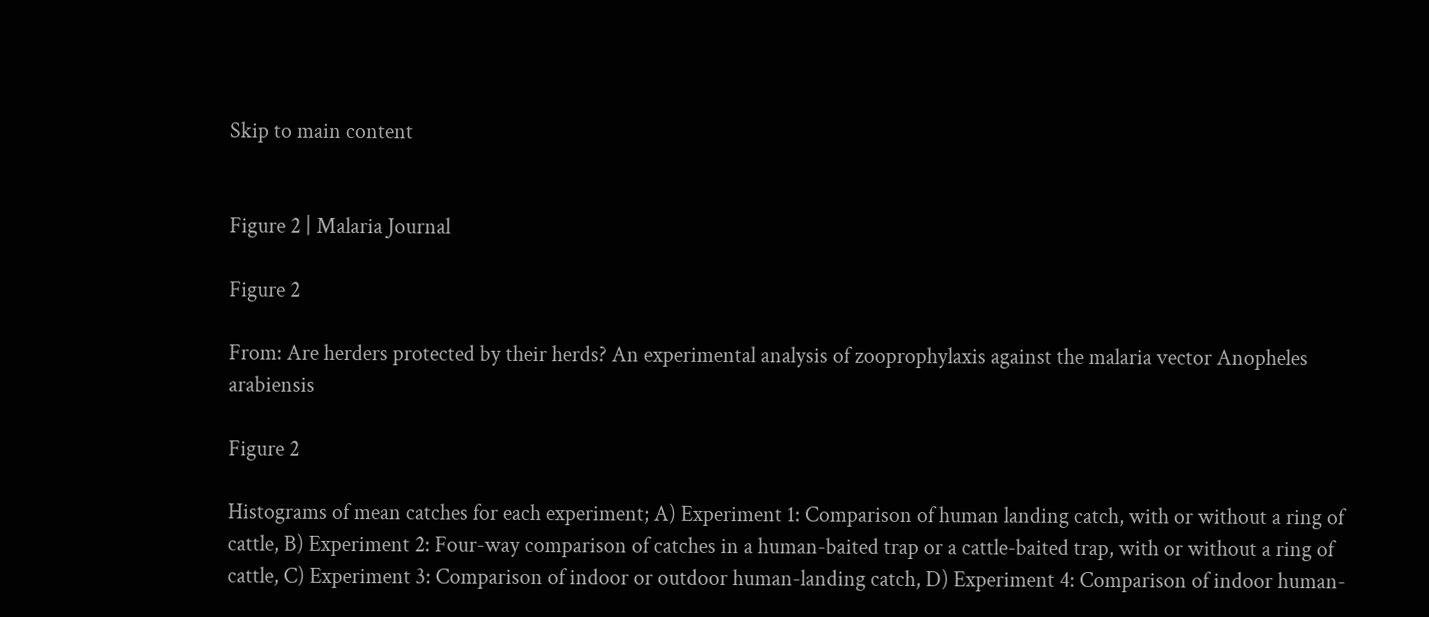Skip to main content


Figure 2 | Malaria Journal

Figure 2

From: Are herders protected by their herds? An experimental analysis of zooprophylaxis against the malaria vector Anopheles arabiensis

Figure 2

Histograms of mean catches for each experiment; A) Experiment 1: Comparison of human landing catch, with or without a ring of cattle, B) Experiment 2: Four-way comparison of catches in a human-baited trap or a cattle-baited trap, with or without a ring of cattle, C) Experiment 3: Comparison of indoor or outdoor human-landing catch, D) Experiment 4: Comparison of indoor human-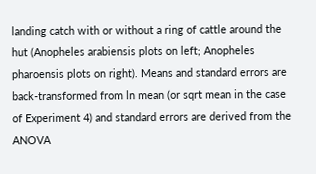landing catch with or without a ring of cattle around the hut (Anopheles arabiensis plots on left; Anopheles pharoensis plots on right). Means and standard errors are back-transformed from ln mean (or sqrt mean in the case of Experiment 4) and standard errors are derived from the ANOVA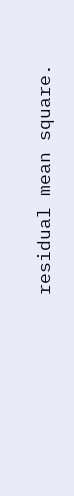residual mean square.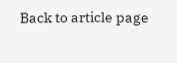Back to article page